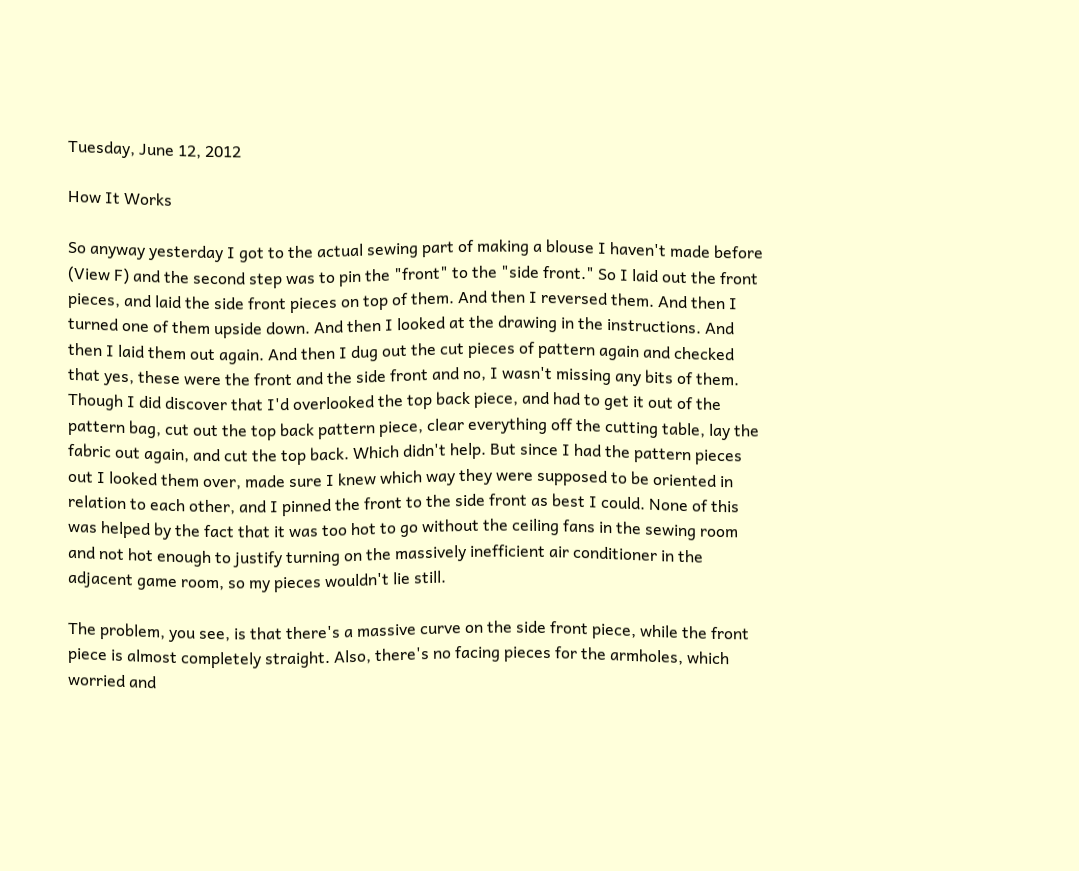Tuesday, June 12, 2012

How It Works

So anyway yesterday I got to the actual sewing part of making a blouse I haven't made before (View F) and the second step was to pin the "front" to the "side front." So I laid out the front pieces, and laid the side front pieces on top of them. And then I reversed them. And then I turned one of them upside down. And then I looked at the drawing in the instructions. And then I laid them out again. And then I dug out the cut pieces of pattern again and checked that yes, these were the front and the side front and no, I wasn't missing any bits of them. Though I did discover that I'd overlooked the top back piece, and had to get it out of the pattern bag, cut out the top back pattern piece, clear everything off the cutting table, lay the fabric out again, and cut the top back. Which didn't help. But since I had the pattern pieces out I looked them over, made sure I knew which way they were supposed to be oriented in relation to each other, and I pinned the front to the side front as best I could. None of this was helped by the fact that it was too hot to go without the ceiling fans in the sewing room and not hot enough to justify turning on the massively inefficient air conditioner in the adjacent game room, so my pieces wouldn't lie still.

The problem, you see, is that there's a massive curve on the side front piece, while the front piece is almost completely straight. Also, there's no facing pieces for the armholes, which worried and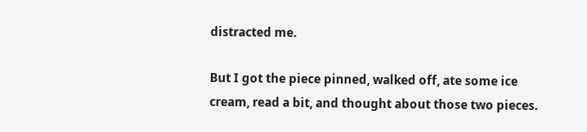distracted me.

But I got the piece pinned, walked off, ate some ice cream, read a bit, and thought about those two pieces.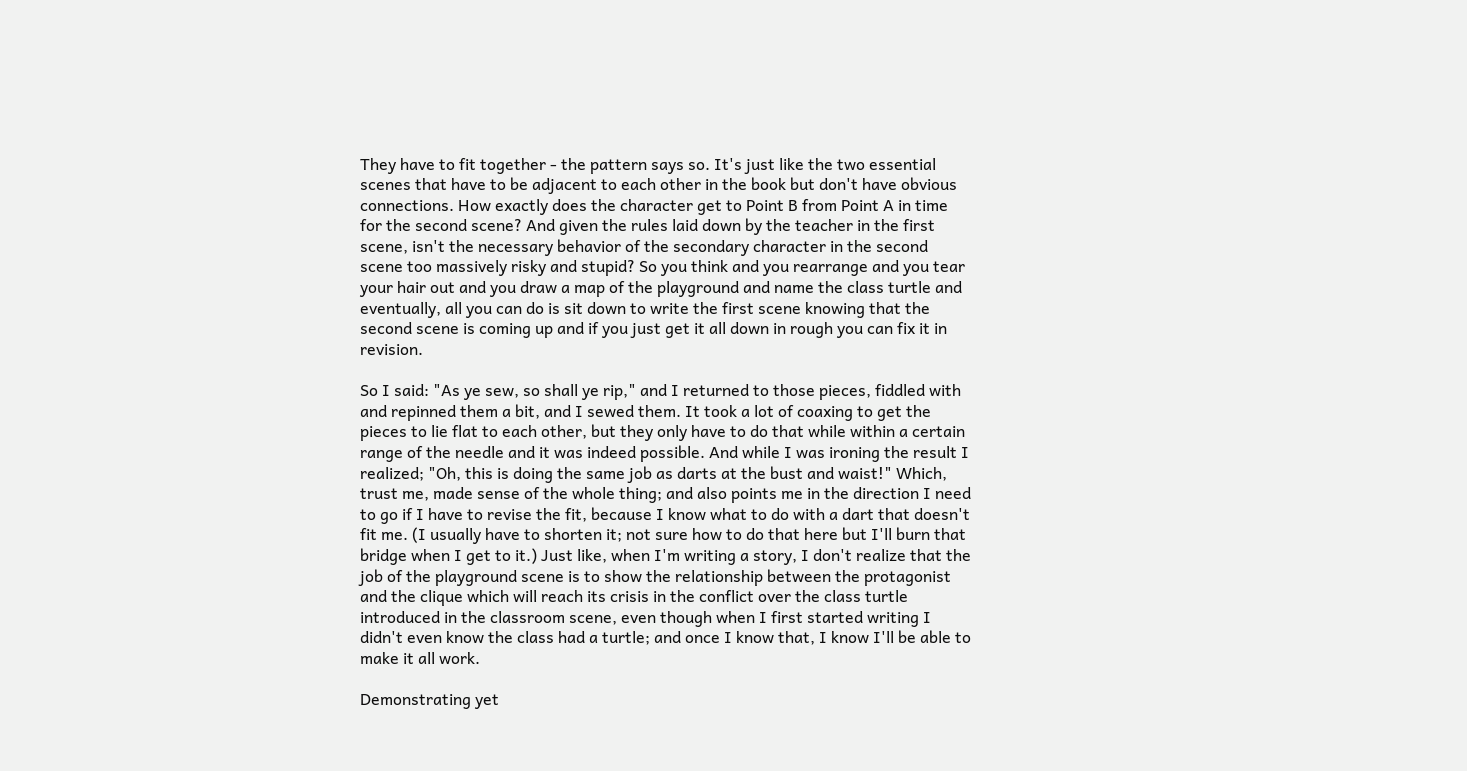They have to fit together - the pattern says so. It's just like the two essential scenes that have to be adjacent to each other in the book but don't have obvious connections. How exactly does the character get to Point B from Point A in time for the second scene? And given the rules laid down by the teacher in the first scene, isn't the necessary behavior of the secondary character in the second scene too massively risky and stupid? So you think and you rearrange and you tear your hair out and you draw a map of the playground and name the class turtle and eventually, all you can do is sit down to write the first scene knowing that the second scene is coming up and if you just get it all down in rough you can fix it in revision.

So I said: "As ye sew, so shall ye rip," and I returned to those pieces, fiddled with and repinned them a bit, and I sewed them. It took a lot of coaxing to get the pieces to lie flat to each other, but they only have to do that while within a certain range of the needle and it was indeed possible. And while I was ironing the result I realized; "Oh, this is doing the same job as darts at the bust and waist!" Which, trust me, made sense of the whole thing; and also points me in the direction I need to go if I have to revise the fit, because I know what to do with a dart that doesn't fit me. (I usually have to shorten it; not sure how to do that here but I'll burn that bridge when I get to it.) Just like, when I'm writing a story, I don't realize that the job of the playground scene is to show the relationship between the protagonist and the clique which will reach its crisis in the conflict over the class turtle introduced in the classroom scene, even though when I first started writing I didn't even know the class had a turtle; and once I know that, I know I'll be able to make it all work.

Demonstrating yet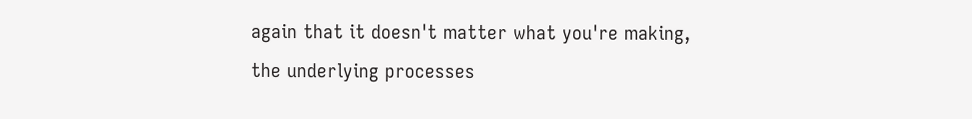again that it doesn't matter what you're making, the underlying processes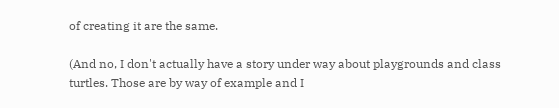of creating it are the same.

(And no, I don't actually have a story under way about playgrounds and class turtles. Those are by way of example and I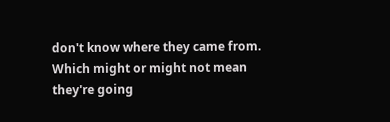don't know where they came from. Which might or might not mean they're going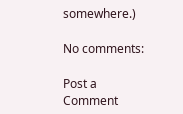somewhere.)

No comments:

Post a Comment